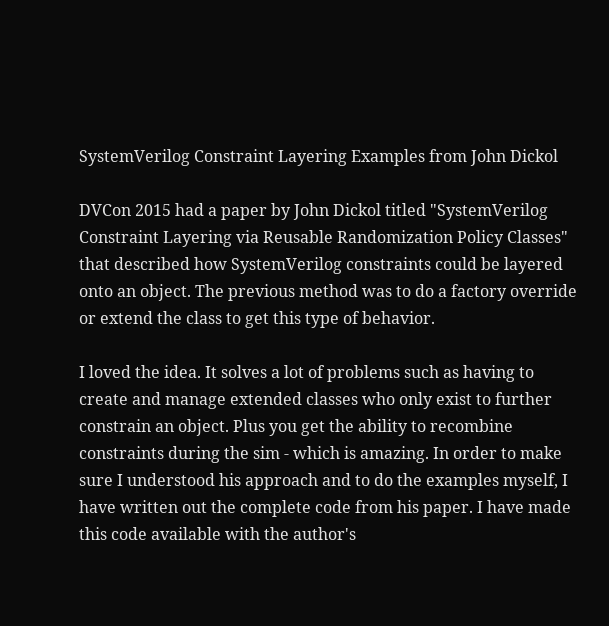SystemVerilog Constraint Layering Examples from John Dickol

DVCon 2015 had a paper by John Dickol titled "SystemVerilog Constraint Layering via Reusable Randomization Policy Classes" that described how SystemVerilog constraints could be layered onto an object. The previous method was to do a factory override or extend the class to get this type of behavior.

I loved the idea. It solves a lot of problems such as having to create and manage extended classes who only exist to further constrain an object. Plus you get the ability to recombine constraints during the sim - which is amazing. In order to make sure I understood his approach and to do the examples myself, I have written out the complete code from his paper. I have made this code available with the author's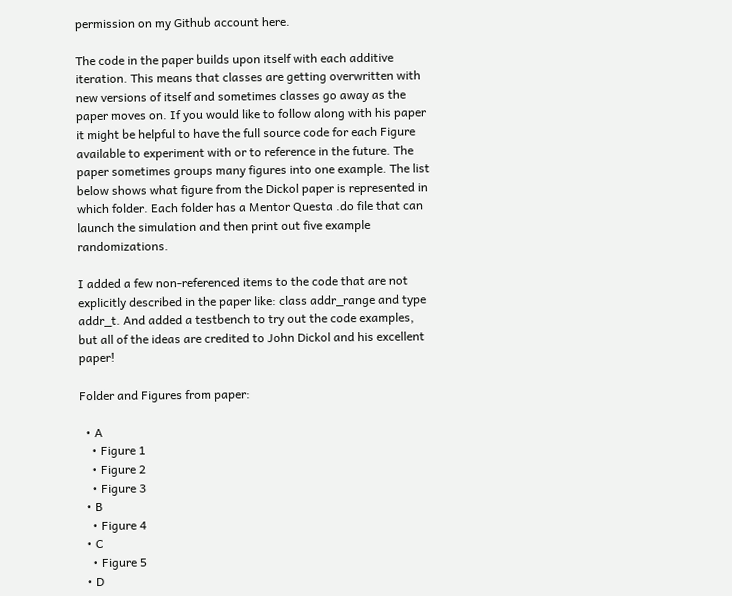permission on my Github account here.

The code in the paper builds upon itself with each additive iteration. This means that classes are getting overwritten with new versions of itself and sometimes classes go away as the paper moves on. If you would like to follow along with his paper it might be helpful to have the full source code for each Figure available to experiment with or to reference in the future. The paper sometimes groups many figures into one example. The list below shows what figure from the Dickol paper is represented in which folder. Each folder has a Mentor Questa .do file that can launch the simulation and then print out five example randomizations.

I added a few non-referenced items to the code that are not explicitly described in the paper like: class addr_range and type addr_t. And added a testbench to try out the code examples, but all of the ideas are credited to John Dickol and his excellent paper!

Folder and Figures from paper:

  • A
    • Figure 1
    • Figure 2
    • Figure 3
  • B
    • Figure 4
  • C
    • Figure 5
  • D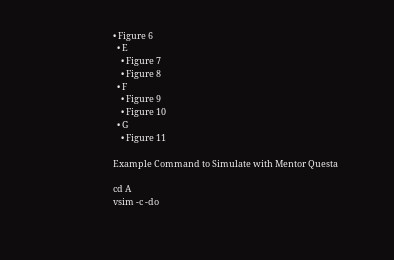• Figure 6
  • E
    • Figure 7
    • Figure 8
  • F
    • Figure 9
    • Figure 10
  • G
    • Figure 11

Example Command to Simulate with Mentor Questa

cd A
vsim -c -do